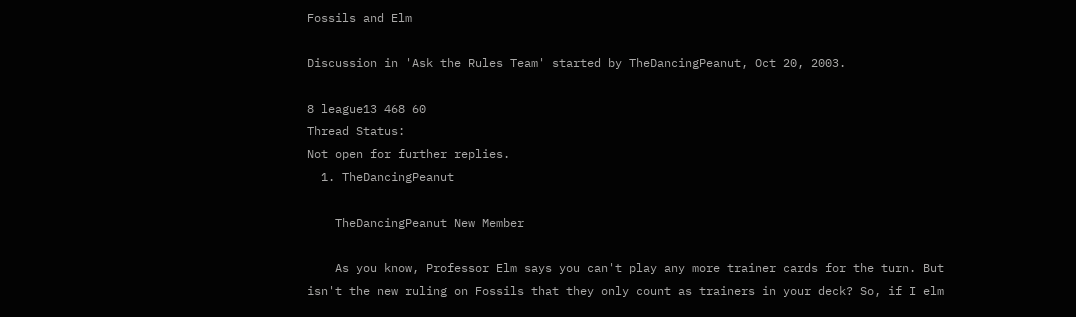Fossils and Elm

Discussion in 'Ask the Rules Team' started by TheDancingPeanut, Oct 20, 2003.

8 league13 468 60
Thread Status:
Not open for further replies.
  1. TheDancingPeanut

    TheDancingPeanut New Member

    As you know, Professor Elm says you can't play any more trainer cards for the turn. But isn't the new ruling on Fossils that they only count as trainers in your deck? So, if I elm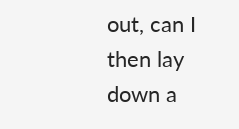out, can I then lay down a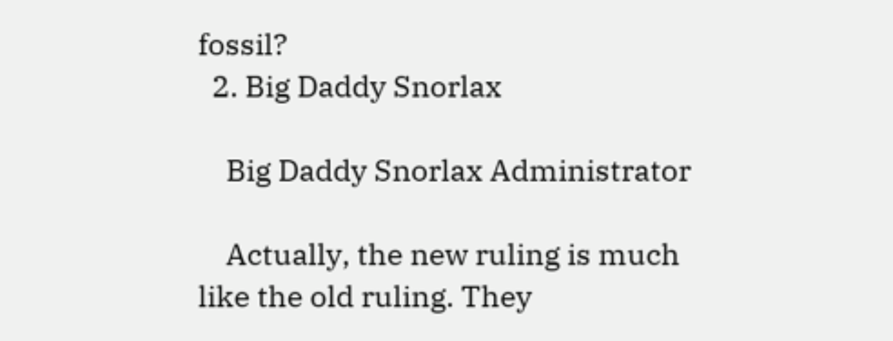fossil?
  2. Big Daddy Snorlax

    Big Daddy Snorlax Administrator

    Actually, the new ruling is much like the old ruling. They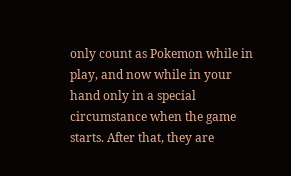only count as Pokemon while in play, and now while in your hand only in a special circumstance when the game starts. After that, they are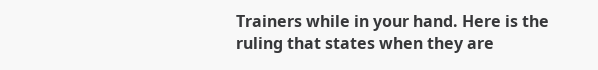Trainers while in your hand. Here is the ruling that states when they are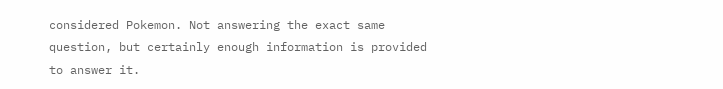considered Pokemon. Not answering the exact same question, but certainly enough information is provided to answer it.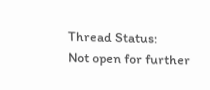Thread Status:
Not open for further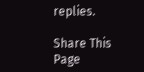replies.

Share This Page